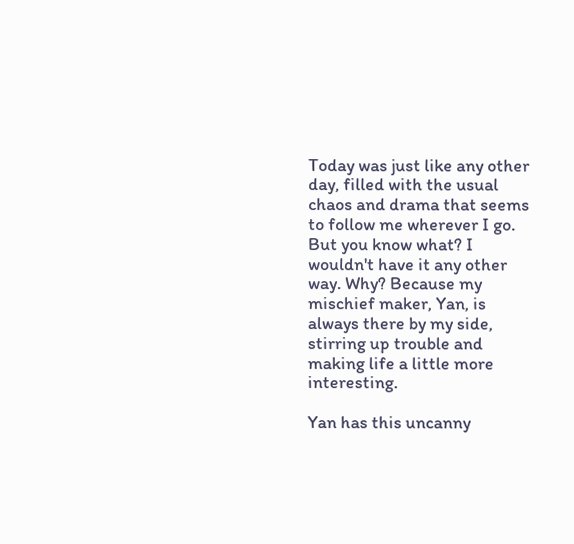Today was just like any other day, filled with the usual chaos and drama that seems to follow me wherever I go. But you know what? I wouldn't have it any other way. Why? Because my mischief maker, Yan, is always there by my side, stirring up trouble and making life a little more interesting.

Yan has this uncanny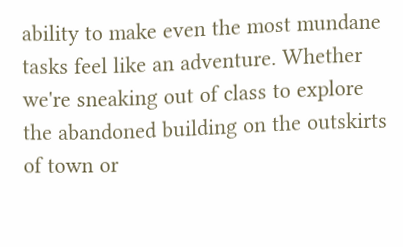ability to make even the most mundane tasks feel like an adventure. Whether we're sneaking out of class to explore the abandoned building on the outskirts of town or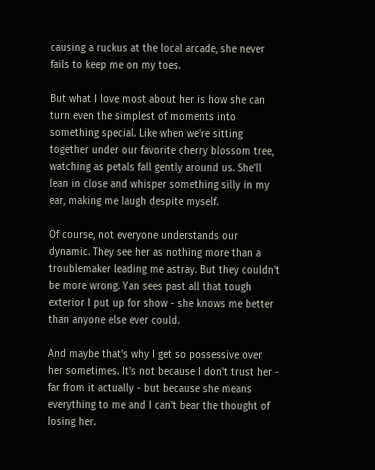causing a ruckus at the local arcade, she never fails to keep me on my toes.

But what I love most about her is how she can turn even the simplest of moments into something special. Like when we're sitting together under our favorite cherry blossom tree, watching as petals fall gently around us. She'll lean in close and whisper something silly in my ear, making me laugh despite myself.

Of course, not everyone understands our dynamic. They see her as nothing more than a troublemaker leading me astray. But they couldn't be more wrong. Yan sees past all that tough exterior I put up for show - she knows me better than anyone else ever could.

And maybe that's why I get so possessive over her sometimes. It's not because I don't trust her - far from it actually - but because she means everything to me and I can't bear the thought of losing her.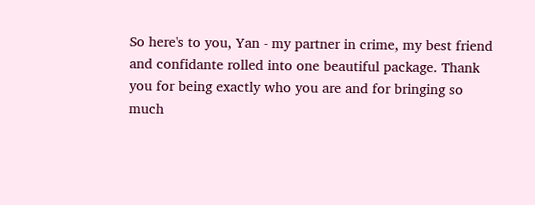So here's to you, Yan - my partner in crime, my best friend and confidante rolled into one beautiful package. Thank you for being exactly who you are and for bringing so much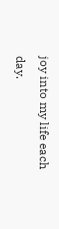joy into my life each day.